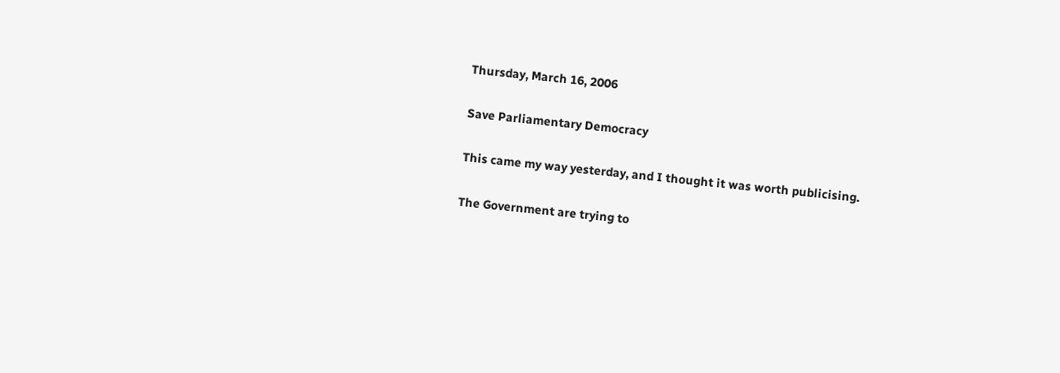Thursday, March 16, 2006

Save Parliamentary Democracy

This came my way yesterday, and I thought it was worth publicising.

The Government are trying to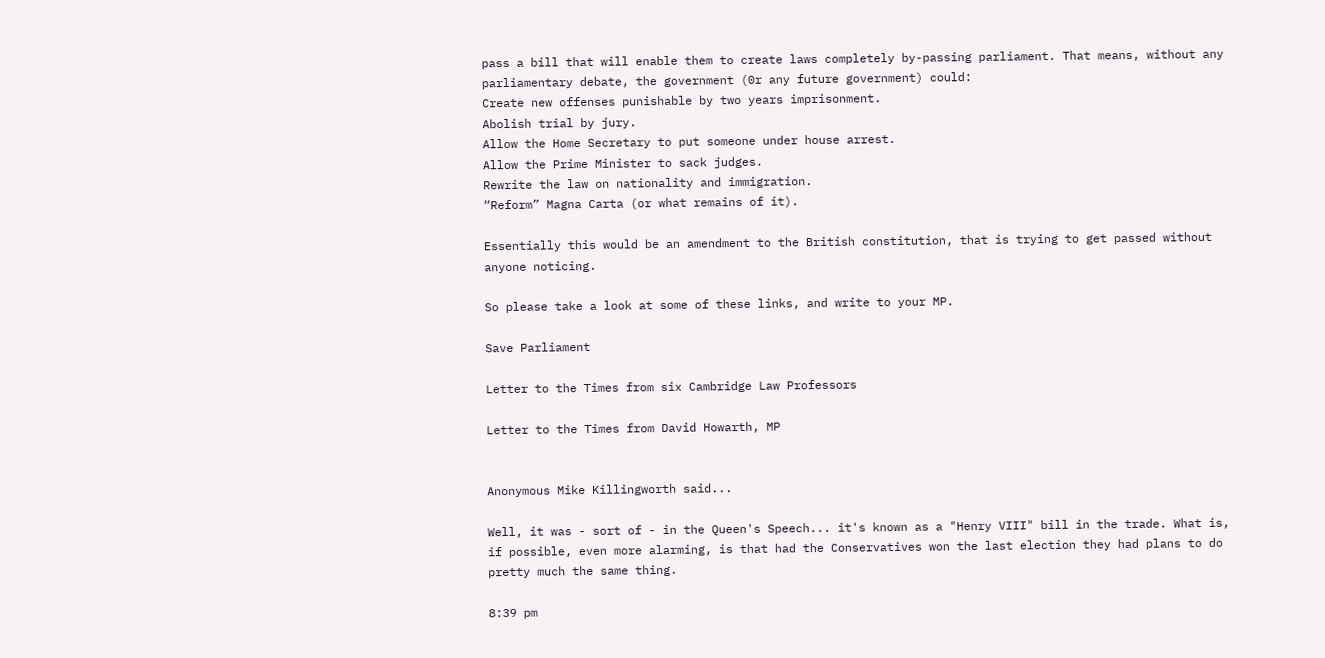pass a bill that will enable them to create laws completely by-passing parliament. That means, without any parliamentary debate, the government (0r any future government) could:
Create new offenses punishable by two years imprisonment.
Abolish trial by jury.
Allow the Home Secretary to put someone under house arrest.
Allow the Prime Minister to sack judges.
Rewrite the law on nationality and immigration.
“Reform” Magna Carta (or what remains of it).

Essentially this would be an amendment to the British constitution, that is trying to get passed without anyone noticing.

So please take a look at some of these links, and write to your MP.

Save Parliament

Letter to the Times from six Cambridge Law Professors

Letter to the Times from David Howarth, MP


Anonymous Mike Killingworth said...

Well, it was - sort of - in the Queen's Speech... it's known as a "Henry VIII" bill in the trade. What is, if possible, even more alarming, is that had the Conservatives won the last election they had plans to do pretty much the same thing.

8:39 pm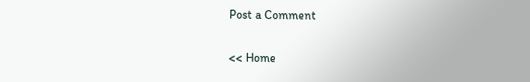Post a Comment

<< Home